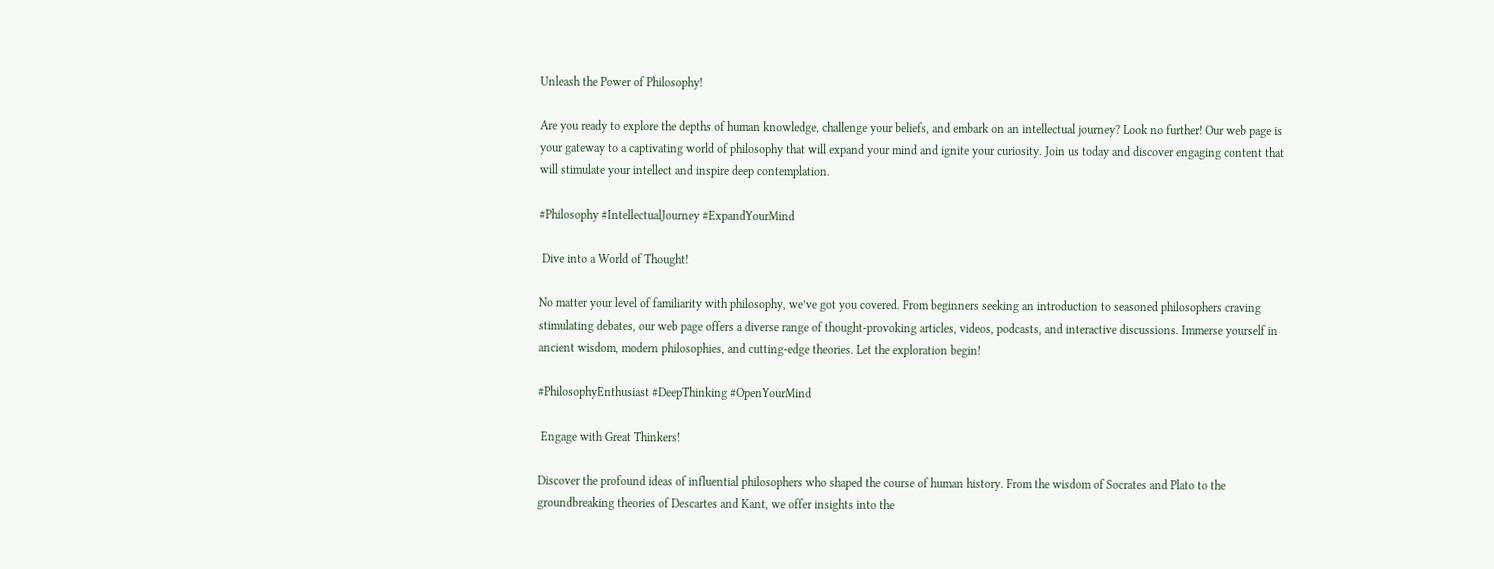Unleash the Power of Philosophy!

Are you ready to explore the depths of human knowledge, challenge your beliefs, and embark on an intellectual journey? Look no further! Our web page is your gateway to a captivating world of philosophy that will expand your mind and ignite your curiosity. Join us today and discover engaging content that will stimulate your intellect and inspire deep contemplation.

#Philosophy #IntellectualJourney #ExpandYourMind

 Dive into a World of Thought!

No matter your level of familiarity with philosophy, we’ve got you covered. From beginners seeking an introduction to seasoned philosophers craving stimulating debates, our web page offers a diverse range of thought-provoking articles, videos, podcasts, and interactive discussions. Immerse yourself in ancient wisdom, modern philosophies, and cutting-edge theories. Let the exploration begin!

#PhilosophyEnthusiast #DeepThinking #OpenYourMind

 Engage with Great Thinkers!

Discover the profound ideas of influential philosophers who shaped the course of human history. From the wisdom of Socrates and Plato to the groundbreaking theories of Descartes and Kant, we offer insights into the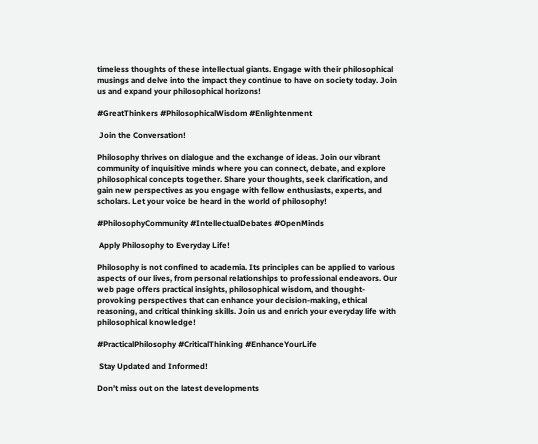timeless thoughts of these intellectual giants. Engage with their philosophical musings and delve into the impact they continue to have on society today. Join us and expand your philosophical horizons!

#GreatThinkers #PhilosophicalWisdom #Enlightenment

 Join the Conversation!

Philosophy thrives on dialogue and the exchange of ideas. Join our vibrant community of inquisitive minds where you can connect, debate, and explore philosophical concepts together. Share your thoughts, seek clarification, and gain new perspectives as you engage with fellow enthusiasts, experts, and scholars. Let your voice be heard in the world of philosophy!

#PhilosophyCommunity #IntellectualDebates #OpenMinds

 Apply Philosophy to Everyday Life!

Philosophy is not confined to academia. Its principles can be applied to various aspects of our lives, from personal relationships to professional endeavors. Our web page offers practical insights, philosophical wisdom, and thought-provoking perspectives that can enhance your decision-making, ethical reasoning, and critical thinking skills. Join us and enrich your everyday life with philosophical knowledge!

#PracticalPhilosophy #CriticalThinking #EnhanceYourLife

 Stay Updated and Informed!

Don’t miss out on the latest developments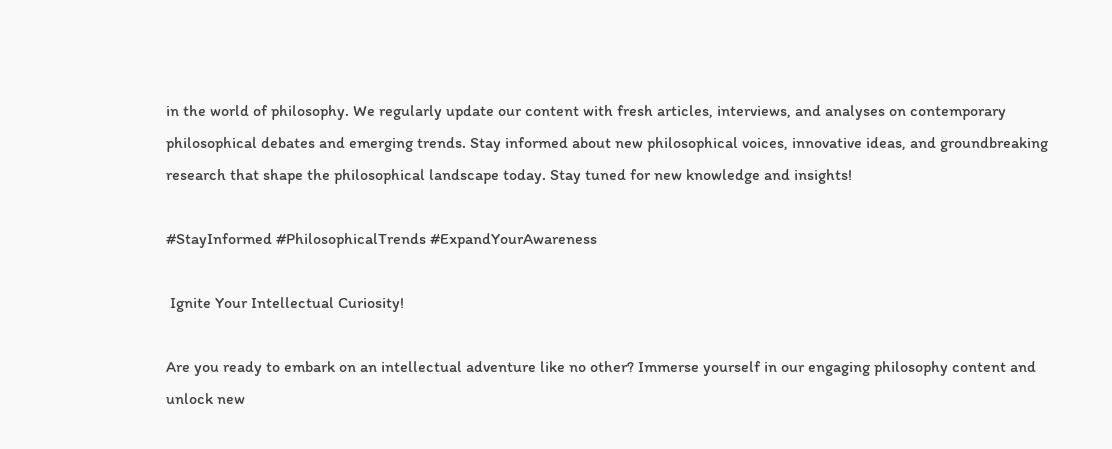in the world of philosophy. We regularly update our content with fresh articles, interviews, and analyses on contemporary philosophical debates and emerging trends. Stay informed about new philosophical voices, innovative ideas, and groundbreaking research that shape the philosophical landscape today. Stay tuned for new knowledge and insights!

#StayInformed #PhilosophicalTrends #ExpandYourAwareness

 Ignite Your Intellectual Curiosity!

Are you ready to embark on an intellectual adventure like no other? Immerse yourself in our engaging philosophy content and unlock new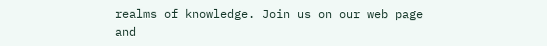realms of knowledge. Join us on our web page and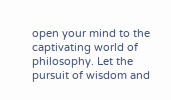open your mind to the captivating world of philosophy. Let the pursuit of wisdom and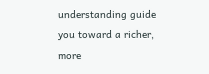understanding guide you toward a richer, more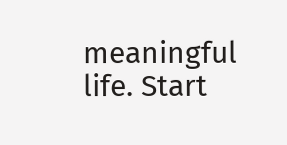meaningful life. Start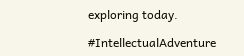exploring today.

#IntellectualAdventure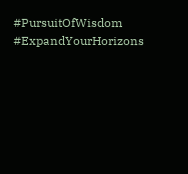#PursuitOfWisdom #ExpandYourHorizons